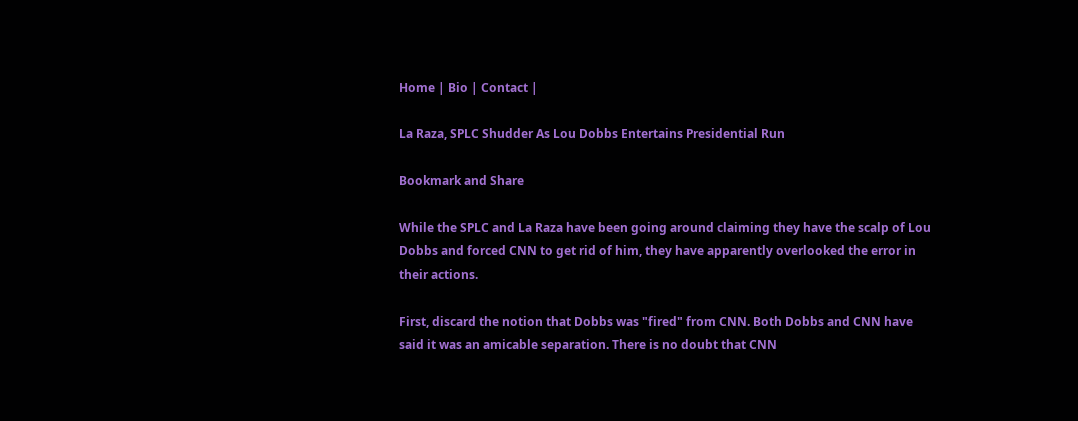Home | Bio | Contact |

La Raza, SPLC Shudder As Lou Dobbs Entertains Presidential Run

Bookmark and Share

While the SPLC and La Raza have been going around claiming they have the scalp of Lou Dobbs and forced CNN to get rid of him, they have apparently overlooked the error in their actions.

First, discard the notion that Dobbs was "fired" from CNN. Both Dobbs and CNN have said it was an amicable separation. There is no doubt that CNN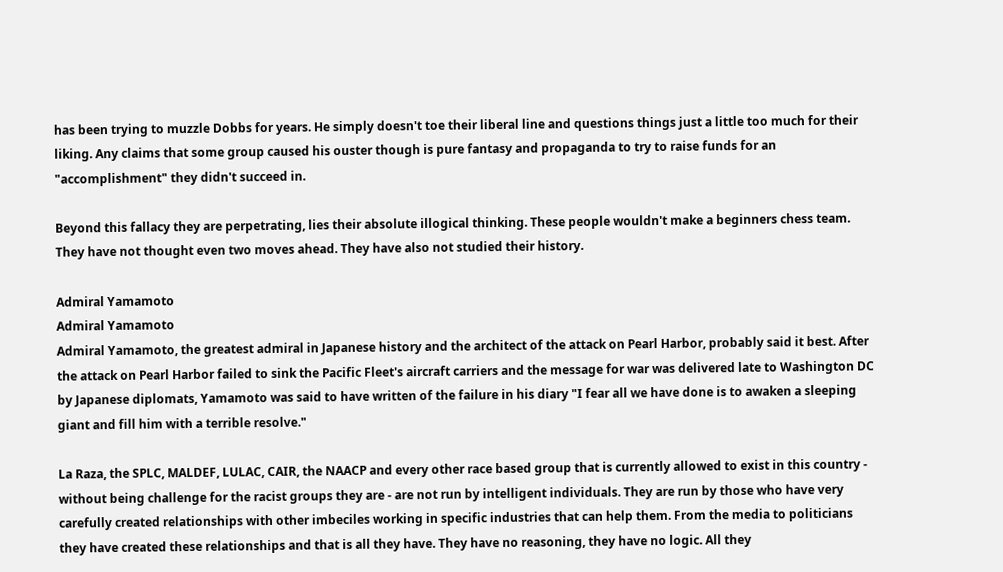has been trying to muzzle Dobbs for years. He simply doesn't toe their liberal line and questions things just a little too much for their liking. Any claims that some group caused his ouster though is pure fantasy and propaganda to try to raise funds for an "accomplishment" they didn't succeed in.

Beyond this fallacy they are perpetrating, lies their absolute illogical thinking. These people wouldn't make a beginners chess team. They have not thought even two moves ahead. They have also not studied their history.

Admiral Yamamoto
Admiral Yamamoto
Admiral Yamamoto, the greatest admiral in Japanese history and the architect of the attack on Pearl Harbor, probably said it best. After the attack on Pearl Harbor failed to sink the Pacific Fleet's aircraft carriers and the message for war was delivered late to Washington DC by Japanese diplomats, Yamamoto was said to have written of the failure in his diary "I fear all we have done is to awaken a sleeping giant and fill him with a terrible resolve."

La Raza, the SPLC, MALDEF, LULAC, CAIR, the NAACP and every other race based group that is currently allowed to exist in this country - without being challenge for the racist groups they are - are not run by intelligent individuals. They are run by those who have very carefully created relationships with other imbeciles working in specific industries that can help them. From the media to politicians they have created these relationships and that is all they have. They have no reasoning, they have no logic. All they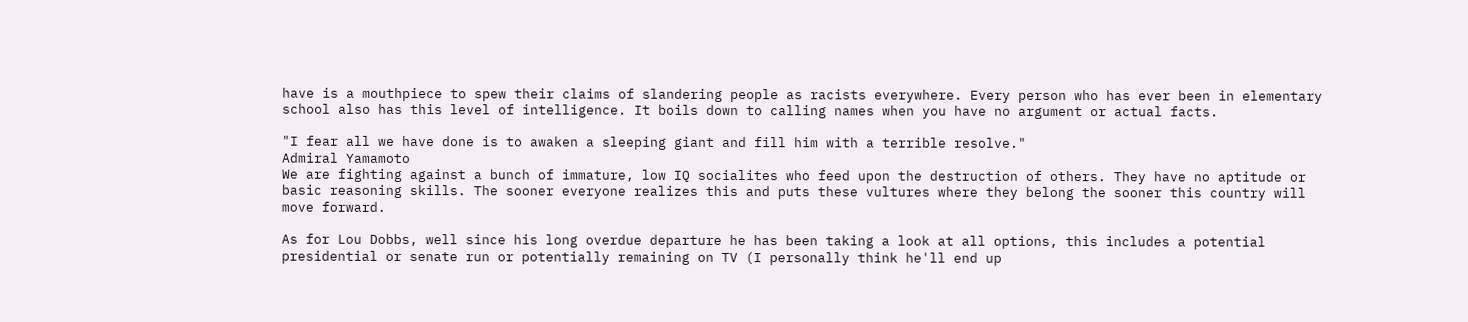have is a mouthpiece to spew their claims of slandering people as racists everywhere. Every person who has ever been in elementary school also has this level of intelligence. It boils down to calling names when you have no argument or actual facts.

"I fear all we have done is to awaken a sleeping giant and fill him with a terrible resolve."
Admiral Yamamoto
We are fighting against a bunch of immature, low IQ socialites who feed upon the destruction of others. They have no aptitude or basic reasoning skills. The sooner everyone realizes this and puts these vultures where they belong the sooner this country will move forward.

As for Lou Dobbs, well since his long overdue departure he has been taking a look at all options, this includes a potential presidential or senate run or potentially remaining on TV (I personally think he'll end up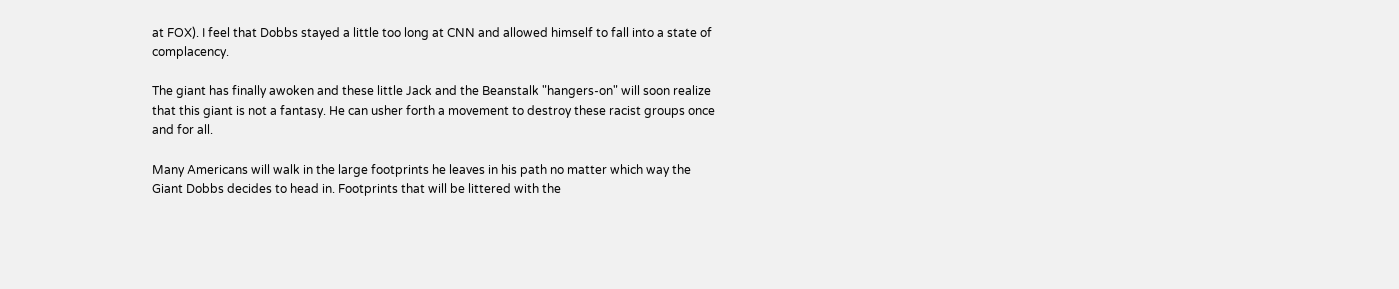at FOX). I feel that Dobbs stayed a little too long at CNN and allowed himself to fall into a state of complacency.

The giant has finally awoken and these little Jack and the Beanstalk "hangers-on" will soon realize that this giant is not a fantasy. He can usher forth a movement to destroy these racist groups once and for all.

Many Americans will walk in the large footprints he leaves in his path no matter which way the Giant Dobbs decides to head in. Footprints that will be littered with the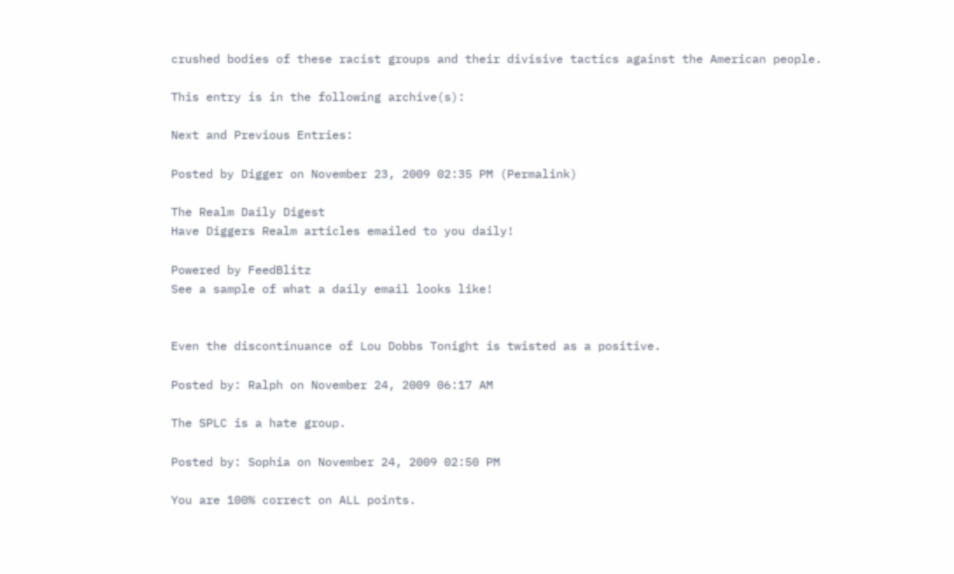crushed bodies of these racist groups and their divisive tactics against the American people.

This entry is in the following archive(s):

Next and Previous Entries:

Posted by Digger on November 23, 2009 02:35 PM (Permalink)

The Realm Daily Digest
Have Diggers Realm articles emailed to you daily!

Powered by FeedBlitz
See a sample of what a daily email looks like!


Even the discontinuance of Lou Dobbs Tonight is twisted as a positive.

Posted by: Ralph on November 24, 2009 06:17 AM

The SPLC is a hate group.

Posted by: Sophia on November 24, 2009 02:50 PM

You are 100% correct on ALL points.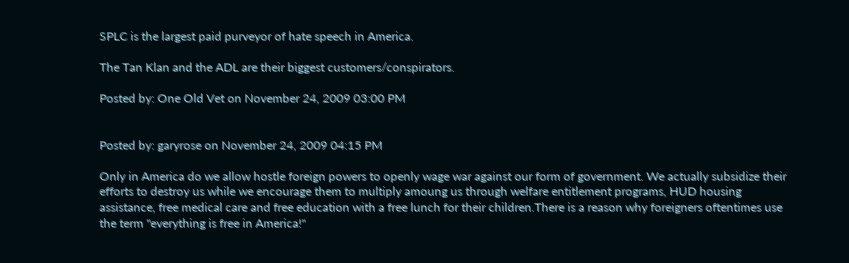SPLC is the largest paid purveyor of hate speech in America.

The Tan Klan and the ADL are their biggest customers/conspirators.

Posted by: One Old Vet on November 24, 2009 03:00 PM


Posted by: garyrose on November 24, 2009 04:15 PM

Only in America do we allow hostle foreign powers to openly wage war against our form of government. We actually subsidize their efforts to destroy us while we encourage them to multiply amoung us through welfare entitlement programs, HUD housing assistance, free medical care and free education with a free lunch for their children.There is a reason why foreigners oftentimes use the term "everything is free in America!"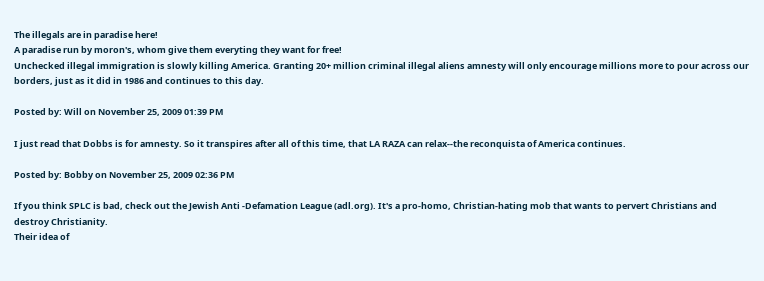The illegals are in paradise here!
A paradise run by moron's, whom give them everyting they want for free!
Unchecked illegal immigration is slowly killing America. Granting 20+ million criminal illegal aliens amnesty will only encourage millions more to pour across our borders, just as it did in 1986 and continues to this day.

Posted by: Will on November 25, 2009 01:39 PM

I just read that Dobbs is for amnesty. So it transpires after all of this time, that LA RAZA can relax--the reconquista of America continues.

Posted by: Bobby on November 25, 2009 02:36 PM

If you think SPLC is bad, check out the Jewish Anti -Defamation League (adl.org). It's a pro-homo, Christian-hating mob that wants to pervert Christians and destroy Christianity.
Their idea of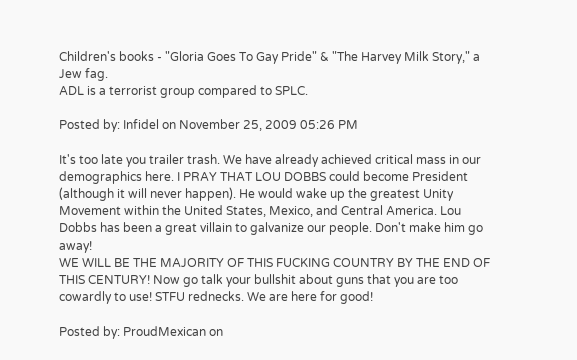Children's books - "Gloria Goes To Gay Pride" & "The Harvey Milk Story," a Jew fag.
ADL is a terrorist group compared to SPLC.

Posted by: Infidel on November 25, 2009 05:26 PM

It's too late you trailer trash. We have already achieved critical mass in our demographics here. I PRAY THAT LOU DOBBS could become President (although it will never happen). He would wake up the greatest Unity Movement within the United States, Mexico, and Central America. Lou Dobbs has been a great villain to galvanize our people. Don't make him go away!
WE WILL BE THE MAJORITY OF THIS FUCKING COUNTRY BY THE END OF THIS CENTURY! Now go talk your bullshit about guns that you are too cowardly to use! STFU rednecks. We are here for good!

Posted by: ProudMexican on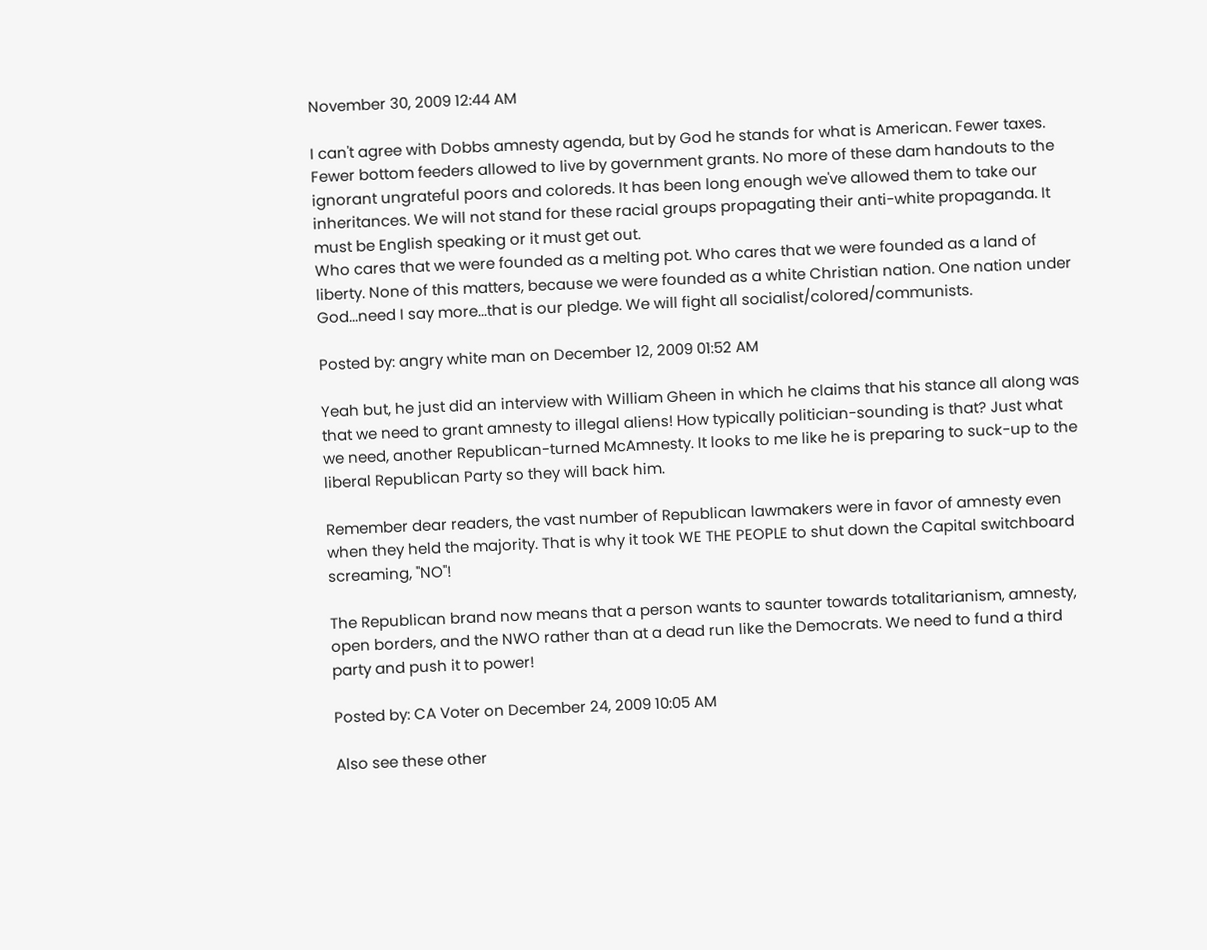November 30, 2009 12:44 AM

I can't agree with Dobbs amnesty agenda, but by God he stands for what is American. Fewer taxes. Fewer bottom feeders allowed to live by government grants. No more of these dam handouts to the ignorant ungrateful poors and coloreds. It has been long enough we've allowed them to take our inheritances. We will not stand for these racial groups propagating their anti-white propaganda. It must be English speaking or it must get out.
Who cares that we were founded as a melting pot. Who cares that we were founded as a land of liberty. None of this matters, because we were founded as a white Christian nation. One nation under God...need I say more...that is our pledge. We will fight all socialist/colored/communists.

Posted by: angry white man on December 12, 2009 01:52 AM

Yeah but, he just did an interview with William Gheen in which he claims that his stance all along was that we need to grant amnesty to illegal aliens! How typically politician-sounding is that? Just what we need, another Republican-turned McAmnesty. It looks to me like he is preparing to suck-up to the liberal Republican Party so they will back him.

Remember dear readers, the vast number of Republican lawmakers were in favor of amnesty even when they held the majority. That is why it took WE THE PEOPLE to shut down the Capital switchboard screaming, "NO"!

The Republican brand now means that a person wants to saunter towards totalitarianism, amnesty, open borders, and the NWO rather than at a dead run like the Democrats. We need to fund a third party and push it to power!

Posted by: CA Voter on December 24, 2009 10:05 AM

Also see these other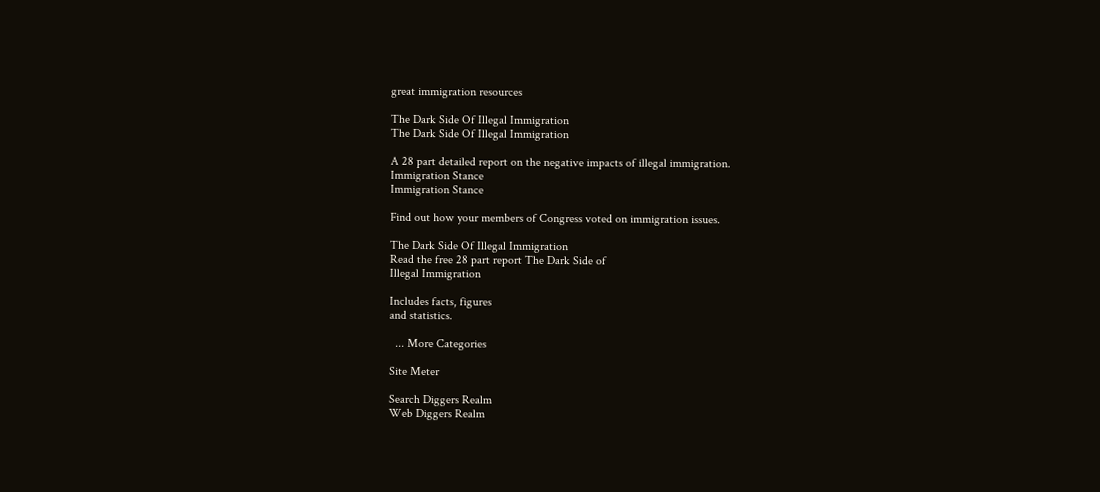great immigration resources

The Dark Side Of Illegal Immigration
The Dark Side Of Illegal Immigration

A 28 part detailed report on the negative impacts of illegal immigration.
Immigration Stance
Immigration Stance

Find out how your members of Congress voted on immigration issues.

The Dark Side Of Illegal Immigration
Read the free 28 part report The Dark Side of
Illegal Immigration

Includes facts, figures
and statistics.

  ... More Categories

Site Meter

Search Diggers Realm
Web Diggers Realm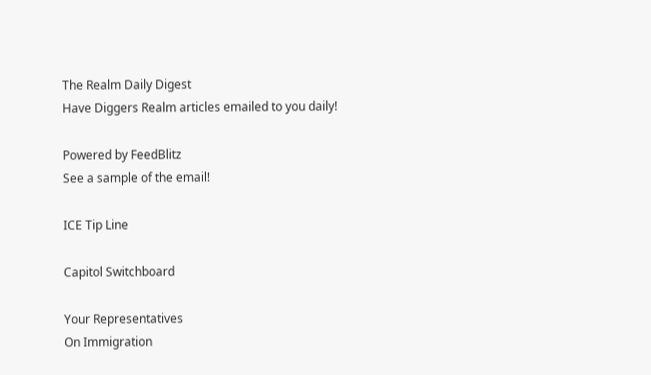The Realm Daily Digest
Have Diggers Realm articles emailed to you daily!

Powered by FeedBlitz
See a sample of the email!

ICE Tip Line

Capitol Switchboard

Your Representatives
On Immigration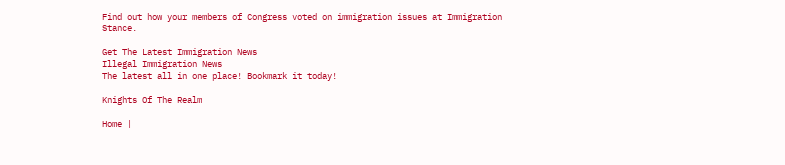Find out how your members of Congress voted on immigration issues at Immigration Stance.

Get The Latest Immigration News
Illegal Immigration News
The latest all in one place! Bookmark it today!

Knights Of The Realm

Home |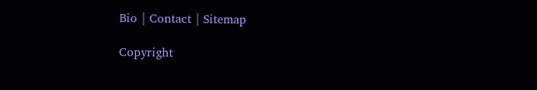Bio | Contact | Sitemap

Copyright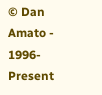© Dan Amato - 1996-Present